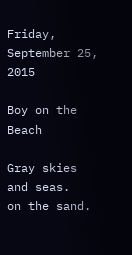Friday, September 25, 2015

Boy on the Beach

Gray skies and seas.
on the sand.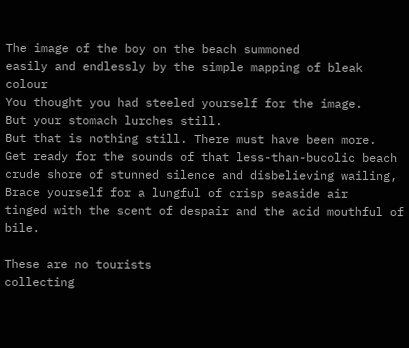The image of the boy on the beach summoned
easily and endlessly by the simple mapping of bleak colour
You thought you had steeled yourself for the image.
But your stomach lurches still.
But that is nothing still. There must have been more.
Get ready for the sounds of that less-than-bucolic beach
crude shore of stunned silence and disbelieving wailing,
Brace yourself for a lungful of crisp seaside air
tinged with the scent of despair and the acid mouthful of bile.

These are no tourists
collecting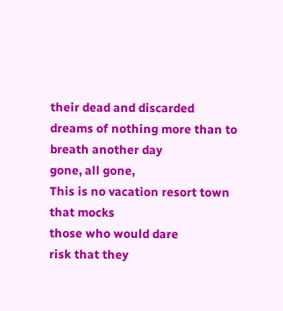their dead and discarded
dreams of nothing more than to breath another day
gone, all gone,
This is no vacation resort town that mocks
those who would dare
risk that they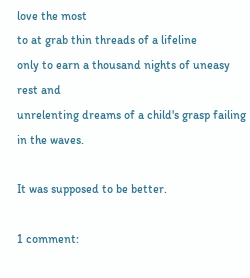love the most
to at grab thin threads of a lifeline
only to earn a thousand nights of uneasy rest and
unrelenting dreams of a child's grasp failing in the waves.

It was supposed to be better.

1 comment: